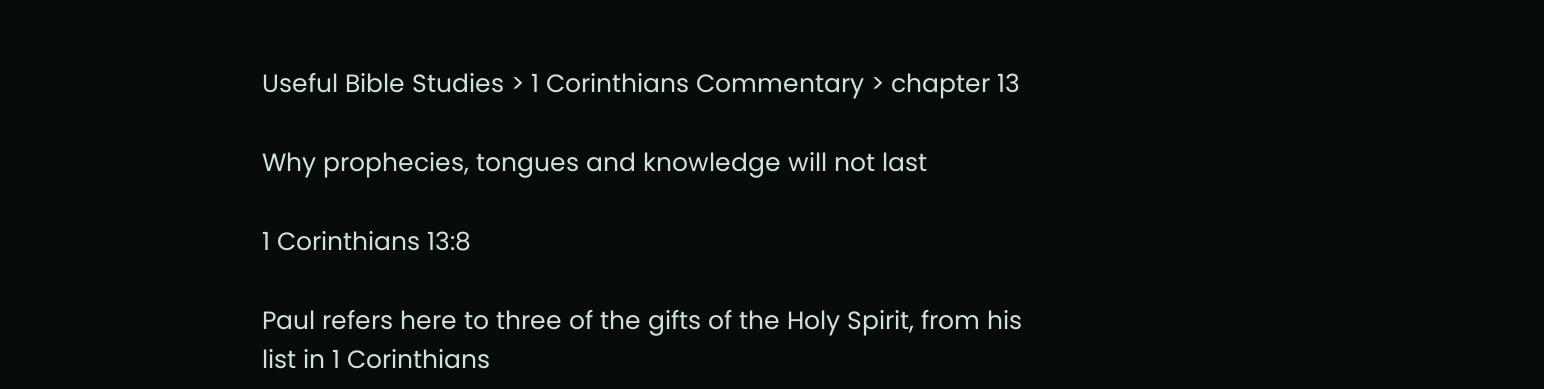Useful Bible Studies > 1 Corinthians Commentary > chapter 13

Why prophecies, tongues and knowledge will not last

1 Corinthians 13:8

Paul refers here to three of the gifts of the Holy Spirit, from his list in 1 Corinthians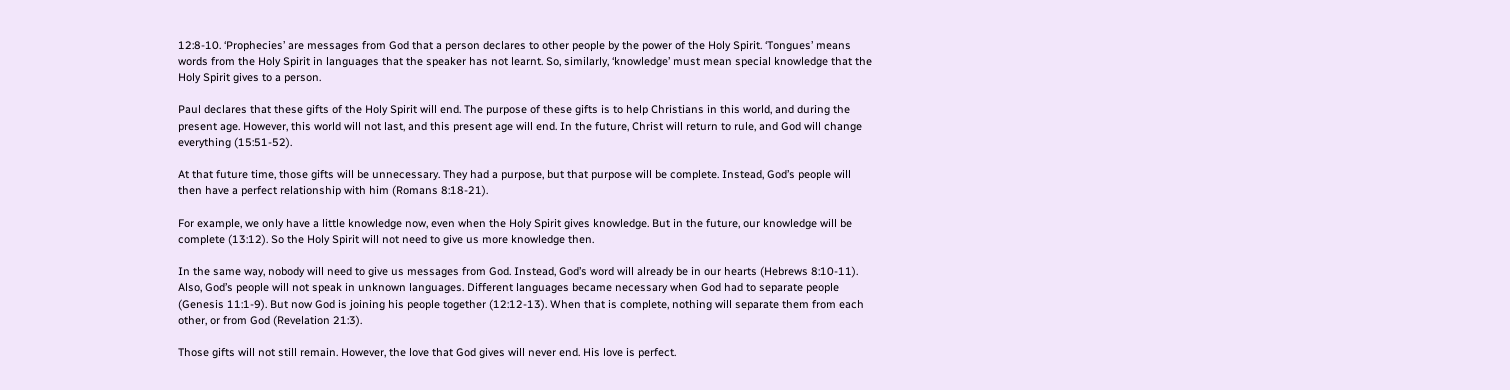12:8-10. ‘Prophecies’ are messages from God that a person declares to other people by the power of the Holy Spirit. ‘Tongues’ means words from the Holy Spirit in languages that the speaker has not learnt. So, similarly, ‘knowledge’ must mean special knowledge that the Holy Spirit gives to a person.

Paul declares that these gifts of the Holy Spirit will end. The purpose of these gifts is to help Christians in this world, and during the present age. However, this world will not last, and this present age will end. In the future, Christ will return to rule, and God will change everything (15:51-52).

At that future time, those gifts will be unnecessary. They had a purpose, but that purpose will be complete. Instead, God’s people will then have a perfect relationship with him (Romans 8:18-21).

For example, we only have a little knowledge now, even when the Holy Spirit gives knowledge. But in the future, our knowledge will be complete (13:12). So the Holy Spirit will not need to give us more knowledge then.

In the same way, nobody will need to give us messages from God. Instead, God’s word will already be in our hearts (Hebrews 8:10-11). Also, God’s people will not speak in unknown languages. Different languages became necessary when God had to separate people (Genesis 11:1-9). But now God is joining his people together (12:12-13). When that is complete, nothing will separate them from each other, or from God (Revelation 21:3).

Those gifts will not still remain. However, the love that God gives will never end. His love is perfect.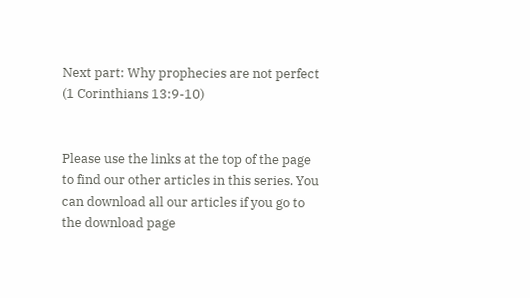Next part: Why prophecies are not perfect (1 Corinthians 13:9-10)


Please use the links at the top of the page to find our other articles in this series. You can download all our articles if you go to the download page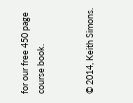for our free 450 page course book.


© 2014, Keith Simons.